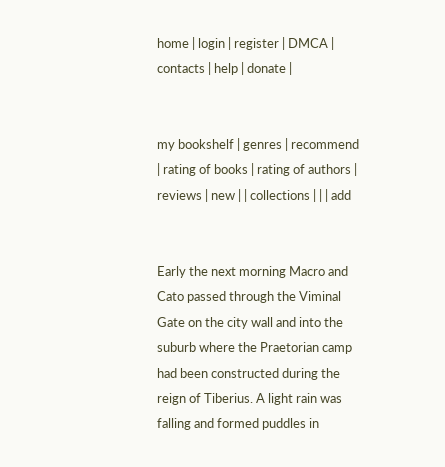home | login | register | DMCA | contacts | help | donate |


my bookshelf | genres | recommend | rating of books | rating of authors | reviews | new | | collections | | | add


Early the next morning Macro and Cato passed through the Viminal Gate on the city wall and into the suburb where the Praetorian camp had been constructed during the reign of Tiberius. A light rain was falling and formed puddles in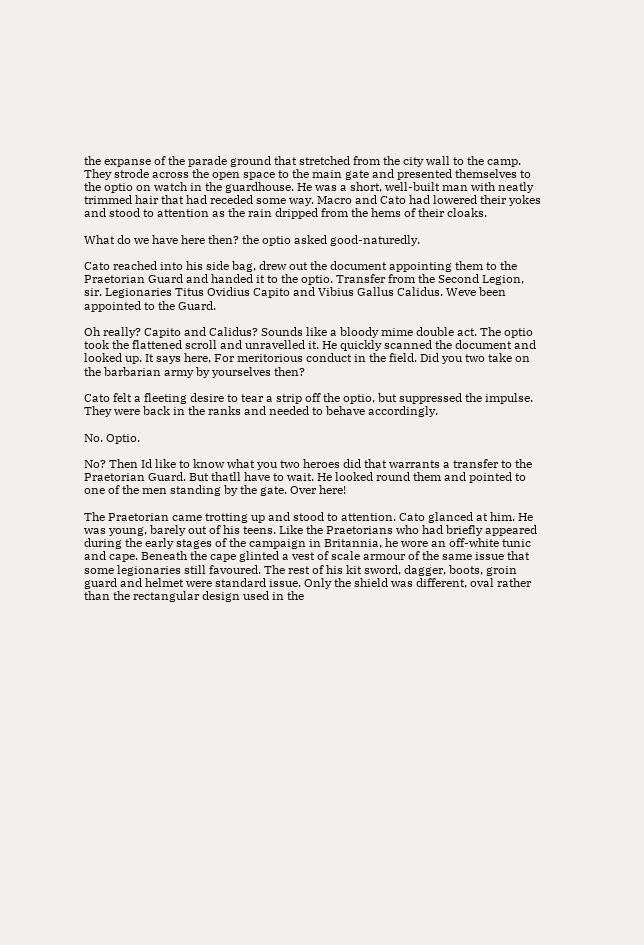the expanse of the parade ground that stretched from the city wall to the camp. They strode across the open space to the main gate and presented themselves to the optio on watch in the guardhouse. He was a short, well-built man with neatly trimmed hair that had receded some way. Macro and Cato had lowered their yokes and stood to attention as the rain dripped from the hems of their cloaks.

What do we have here then? the optio asked good-naturedly.

Cato reached into his side bag, drew out the document appointing them to the Praetorian Guard and handed it to the optio. Transfer from the Second Legion, sir. Legionaries Titus Ovidius Capito and Vibius Gallus Calidus. Weve been appointed to the Guard.

Oh really? Capito and Calidus? Sounds like a bloody mime double act. The optio took the flattened scroll and unravelled it. He quickly scanned the document and looked up. It says here, For meritorious conduct in the field. Did you two take on the barbarian army by yourselves then?

Cato felt a fleeting desire to tear a strip off the optio, but suppressed the impulse. They were back in the ranks and needed to behave accordingly.

No. Optio.

No? Then Id like to know what you two heroes did that warrants a transfer to the Praetorian Guard. But thatll have to wait. He looked round them and pointed to one of the men standing by the gate. Over here!

The Praetorian came trotting up and stood to attention. Cato glanced at him. He was young, barely out of his teens. Like the Praetorians who had briefly appeared during the early stages of the campaign in Britannia, he wore an off-white tunic and cape. Beneath the cape glinted a vest of scale armour of the same issue that some legionaries still favoured. The rest of his kit sword, dagger, boots, groin guard and helmet were standard issue. Only the shield was different, oval rather than the rectangular design used in the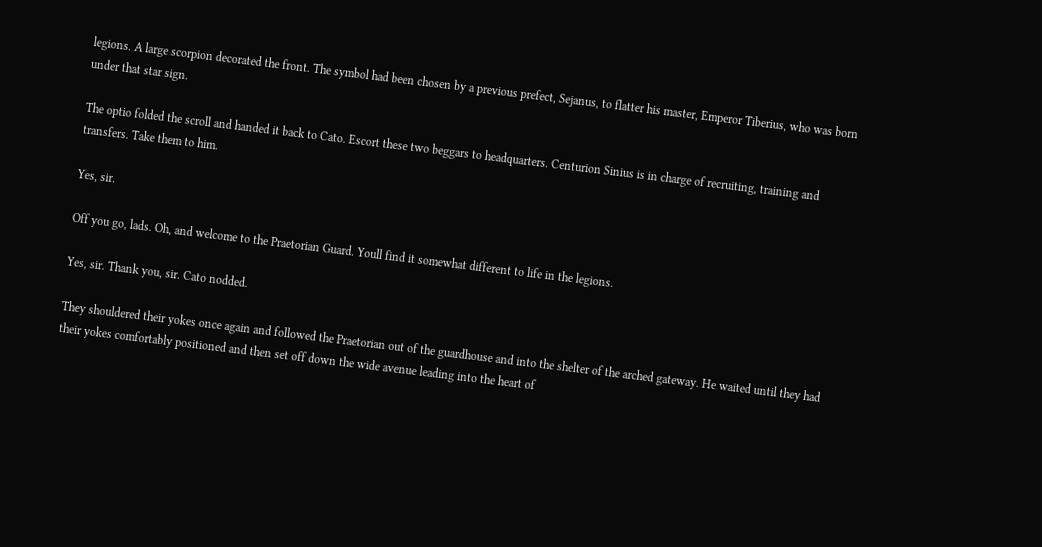legions. A large scorpion decorated the front. The symbol had been chosen by a previous prefect, Sejanus, to flatter his master, Emperor Tiberius, who was born under that star sign.

The optio folded the scroll and handed it back to Cato. Escort these two beggars to headquarters. Centurion Sinius is in charge of recruiting, training and transfers. Take them to him.

Yes, sir.

Off you go, lads. Oh, and welcome to the Praetorian Guard. Youll find it somewhat different to life in the legions.

Yes, sir. Thank you, sir. Cato nodded.

They shouldered their yokes once again and followed the Praetorian out of the guardhouse and into the shelter of the arched gateway. He waited until they had their yokes comfortably positioned and then set off down the wide avenue leading into the heart of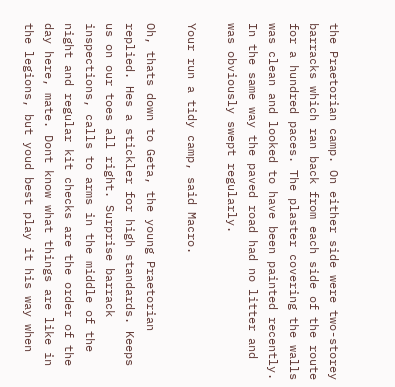the Praetorian camp. On either side were two-storey barracks which ran back from each side of the route for a hundred paces. The plaster covering the walls was clean and looked to have been painted recently. In the same way the paved road had no litter and was obviously swept regularly.

Your run a tidy camp, said Macro.

Oh, thats down to Geta, the young Praetorian replied. Hes a stickler for high standards. Keeps us on our toes all right. Surprise barrack inspections, calls to arms in the middle of the night and regular kit checks are the order of the day here, mate. Dont know what things are like in the legions, but youd best play it his way when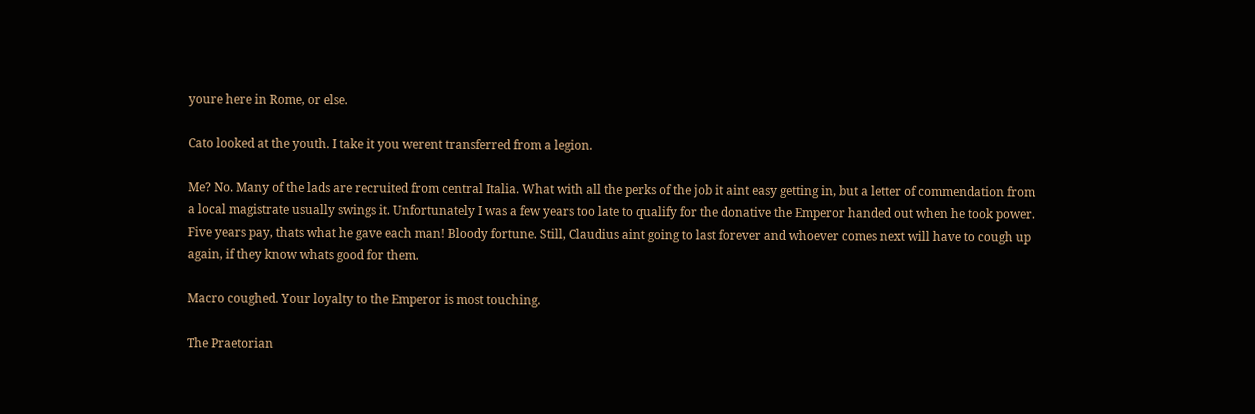youre here in Rome, or else.

Cato looked at the youth. I take it you werent transferred from a legion.

Me? No. Many of the lads are recruited from central Italia. What with all the perks of the job it aint easy getting in, but a letter of commendation from a local magistrate usually swings it. Unfortunately I was a few years too late to qualify for the donative the Emperor handed out when he took power. Five years pay, thats what he gave each man! Bloody fortune. Still, Claudius aint going to last forever and whoever comes next will have to cough up again, if they know whats good for them.

Macro coughed. Your loyalty to the Emperor is most touching.

The Praetorian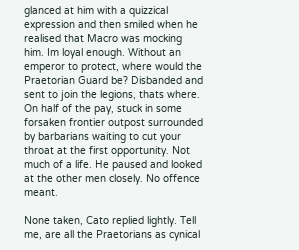glanced at him with a quizzical expression and then smiled when he realised that Macro was mocking him. Im loyal enough. Without an emperor to protect, where would the Praetorian Guard be? Disbanded and sent to join the legions, thats where. On half of the pay, stuck in some forsaken frontier outpost surrounded by barbarians waiting to cut your throat at the first opportunity. Not much of a life. He paused and looked at the other men closely. No offence meant.

None taken, Cato replied lightly. Tell me, are all the Praetorians as cynical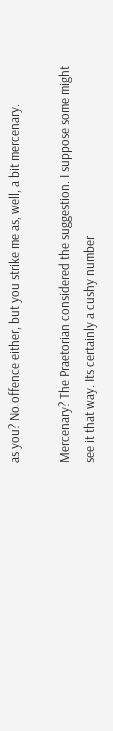as you? No offence either, but you strike me as, well, a bit mercenary.

Mercenary? The Praetorian considered the suggestion. I suppose some might see it that way. Its certainly a cushy number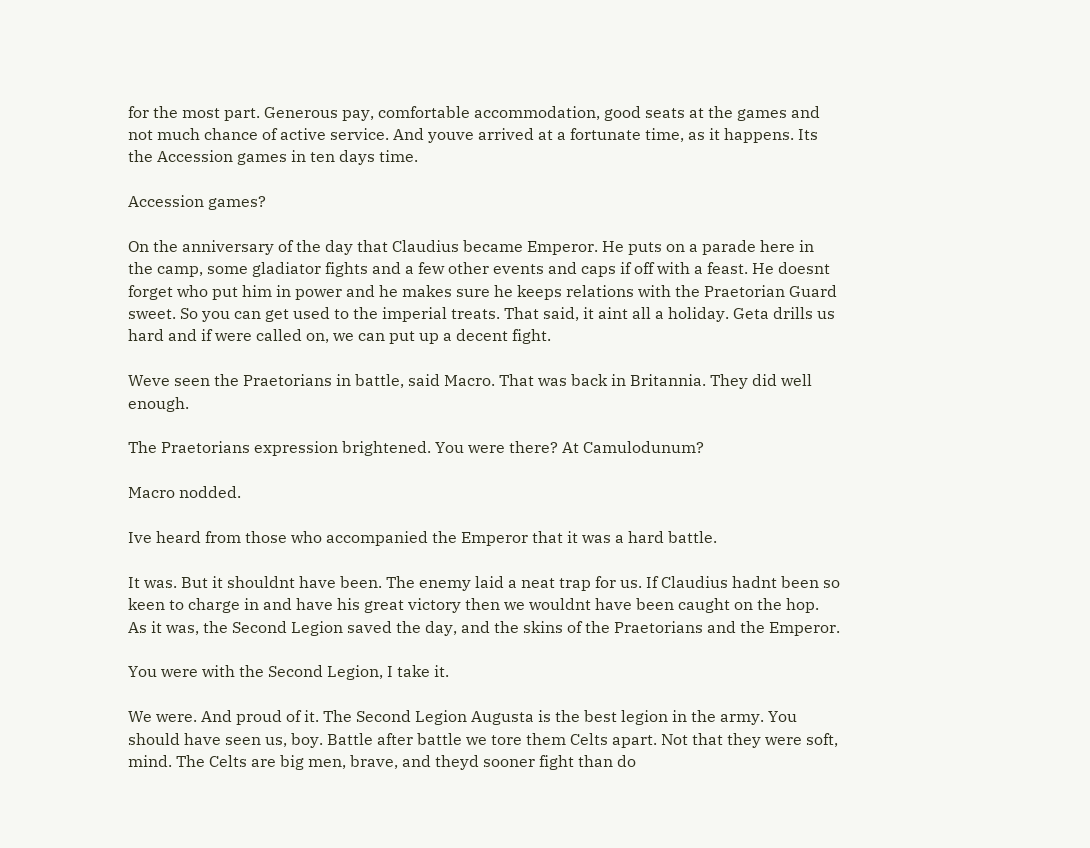for the most part. Generous pay, comfortable accommodation, good seats at the games and not much chance of active service. And youve arrived at a fortunate time, as it happens. Its the Accession games in ten days time.

Accession games?

On the anniversary of the day that Claudius became Emperor. He puts on a parade here in the camp, some gladiator fights and a few other events and caps if off with a feast. He doesnt forget who put him in power and he makes sure he keeps relations with the Praetorian Guard sweet. So you can get used to the imperial treats. That said, it aint all a holiday. Geta drills us hard and if were called on, we can put up a decent fight.

Weve seen the Praetorians in battle, said Macro. That was back in Britannia. They did well enough.

The Praetorians expression brightened. You were there? At Camulodunum?

Macro nodded.

Ive heard from those who accompanied the Emperor that it was a hard battle.

It was. But it shouldnt have been. The enemy laid a neat trap for us. If Claudius hadnt been so keen to charge in and have his great victory then we wouldnt have been caught on the hop. As it was, the Second Legion saved the day, and the skins of the Praetorians and the Emperor.

You were with the Second Legion, I take it.

We were. And proud of it. The Second Legion Augusta is the best legion in the army. You should have seen us, boy. Battle after battle we tore them Celts apart. Not that they were soft, mind. The Celts are big men, brave, and theyd sooner fight than do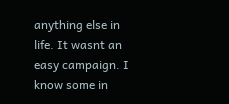anything else in life. It wasnt an easy campaign. I know some in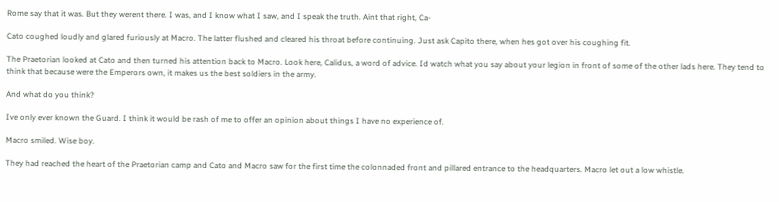Rome say that it was. But they werent there. I was, and I know what I saw, and I speak the truth. Aint that right, Ca-

Cato coughed loudly and glared furiously at Macro. The latter flushed and cleared his throat before continuing. Just ask Capito there, when hes got over his coughing fit.

The Praetorian looked at Cato and then turned his attention back to Macro. Look here, Calidus, a word of advice. Id watch what you say about your legion in front of some of the other lads here. They tend to think that because were the Emperors own, it makes us the best soldiers in the army.

And what do you think?

Ive only ever known the Guard. I think it would be rash of me to offer an opinion about things I have no experience of.

Macro smiled. Wise boy.

They had reached the heart of the Praetorian camp and Cato and Macro saw for the first time the colonnaded front and pillared entrance to the headquarters. Macro let out a low whistle.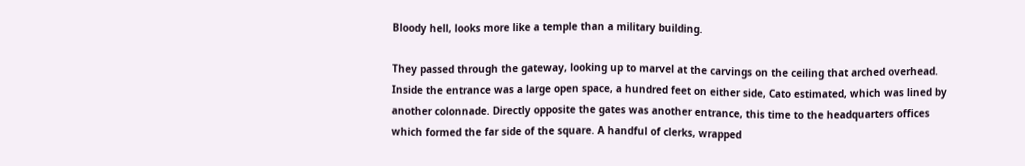Bloody hell, looks more like a temple than a military building.

They passed through the gateway, looking up to marvel at the carvings on the ceiling that arched overhead. Inside the entrance was a large open space, a hundred feet on either side, Cato estimated, which was lined by another colonnade. Directly opposite the gates was another entrance, this time to the headquarters offices which formed the far side of the square. A handful of clerks, wrapped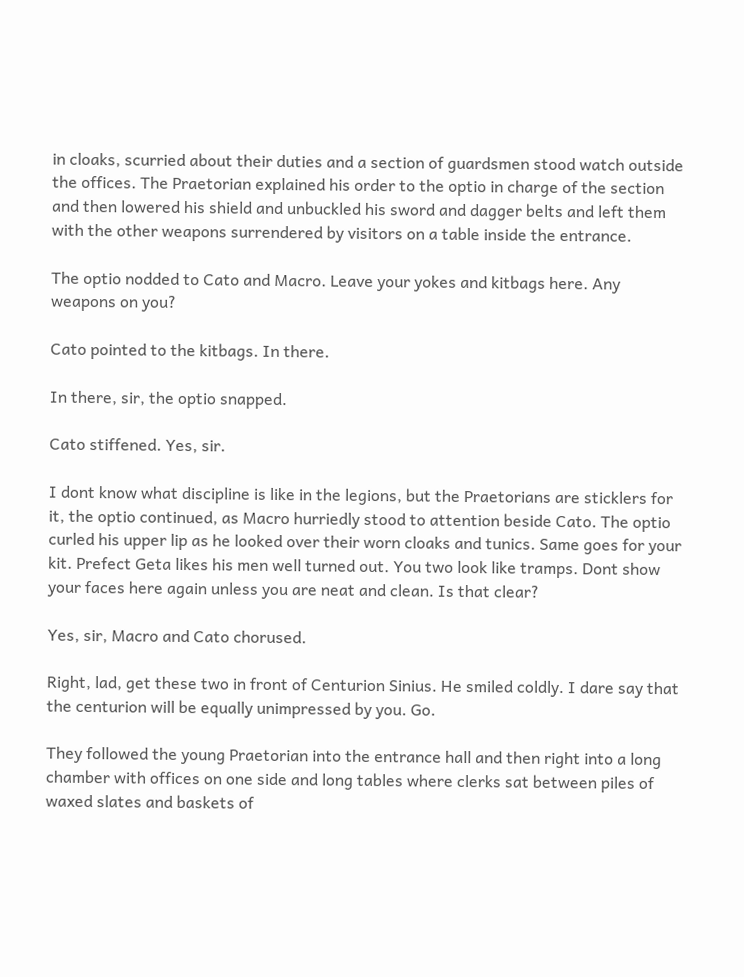in cloaks, scurried about their duties and a section of guardsmen stood watch outside the offices. The Praetorian explained his order to the optio in charge of the section and then lowered his shield and unbuckled his sword and dagger belts and left them with the other weapons surrendered by visitors on a table inside the entrance.

The optio nodded to Cato and Macro. Leave your yokes and kitbags here. Any weapons on you?

Cato pointed to the kitbags. In there.

In there, sir, the optio snapped.

Cato stiffened. Yes, sir.

I dont know what discipline is like in the legions, but the Praetorians are sticklers for it, the optio continued, as Macro hurriedly stood to attention beside Cato. The optio curled his upper lip as he looked over their worn cloaks and tunics. Same goes for your kit. Prefect Geta likes his men well turned out. You two look like tramps. Dont show your faces here again unless you are neat and clean. Is that clear?

Yes, sir, Macro and Cato chorused.

Right, lad, get these two in front of Centurion Sinius. He smiled coldly. I dare say that the centurion will be equally unimpressed by you. Go.

They followed the young Praetorian into the entrance hall and then right into a long chamber with offices on one side and long tables where clerks sat between piles of waxed slates and baskets of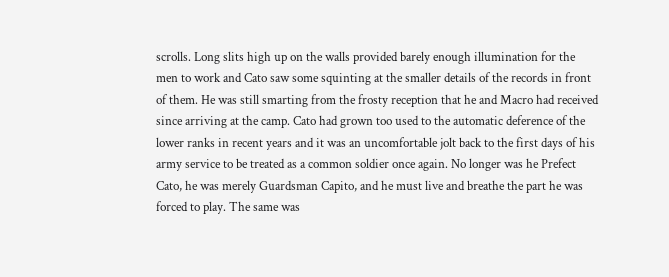scrolls. Long slits high up on the walls provided barely enough illumination for the men to work and Cato saw some squinting at the smaller details of the records in front of them. He was still smarting from the frosty reception that he and Macro had received since arriving at the camp. Cato had grown too used to the automatic deference of the lower ranks in recent years and it was an uncomfortable jolt back to the first days of his army service to be treated as a common soldier once again. No longer was he Prefect Cato, he was merely Guardsman Capito, and he must live and breathe the part he was forced to play. The same was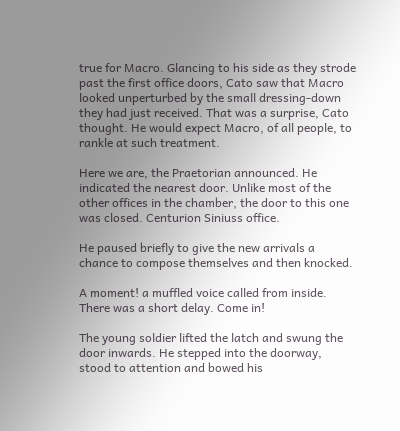true for Macro. Glancing to his side as they strode past the first office doors, Cato saw that Macro looked unperturbed by the small dressing-down they had just received. That was a surprise, Cato thought. He would expect Macro, of all people, to rankle at such treatment.

Here we are, the Praetorian announced. He indicated the nearest door. Unlike most of the other offices in the chamber, the door to this one was closed. Centurion Siniuss office.

He paused briefly to give the new arrivals a chance to compose themselves and then knocked.

A moment! a muffled voice called from inside. There was a short delay. Come in!

The young soldier lifted the latch and swung the door inwards. He stepped into the doorway, stood to attention and bowed his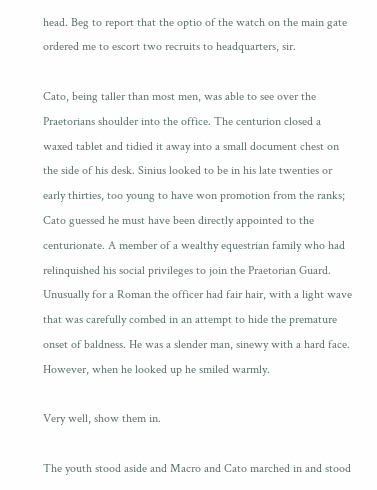head. Beg to report that the optio of the watch on the main gate ordered me to escort two recruits to headquarters, sir.

Cato, being taller than most men, was able to see over the Praetorians shoulder into the office. The centurion closed a waxed tablet and tidied it away into a small document chest on the side of his desk. Sinius looked to be in his late twenties or early thirties, too young to have won promotion from the ranks; Cato guessed he must have been directly appointed to the centurionate. A member of a wealthy equestrian family who had relinquished his social privileges to join the Praetorian Guard. Unusually for a Roman the officer had fair hair, with a light wave that was carefully combed in an attempt to hide the premature onset of baldness. He was a slender man, sinewy with a hard face. However, when he looked up he smiled warmly.

Very well, show them in.

The youth stood aside and Macro and Cato marched in and stood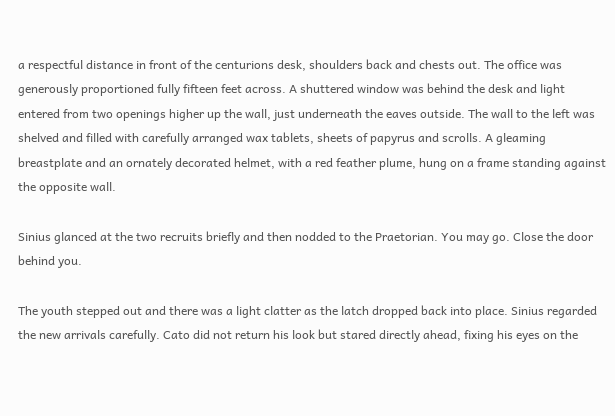a respectful distance in front of the centurions desk, shoulders back and chests out. The office was generously proportioned fully fifteen feet across. A shuttered window was behind the desk and light entered from two openings higher up the wall, just underneath the eaves outside. The wall to the left was shelved and filled with carefully arranged wax tablets, sheets of papyrus and scrolls. A gleaming breastplate and an ornately decorated helmet, with a red feather plume, hung on a frame standing against the opposite wall.

Sinius glanced at the two recruits briefly and then nodded to the Praetorian. You may go. Close the door behind you.

The youth stepped out and there was a light clatter as the latch dropped back into place. Sinius regarded the new arrivals carefully. Cato did not return his look but stared directly ahead, fixing his eyes on the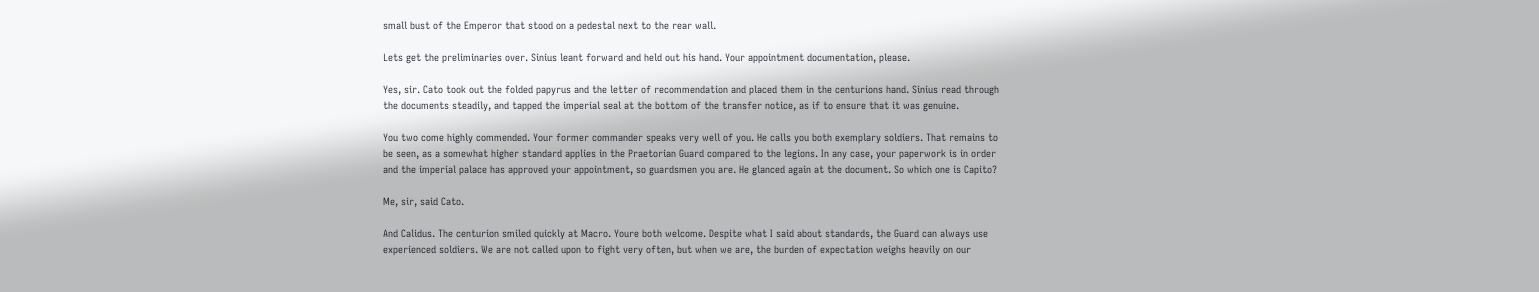small bust of the Emperor that stood on a pedestal next to the rear wall.

Lets get the preliminaries over. Sinius leant forward and held out his hand. Your appointment documentation, please.

Yes, sir. Cato took out the folded papyrus and the letter of recommendation and placed them in the centurions hand. Sinius read through the documents steadily, and tapped the imperial seal at the bottom of the transfer notice, as if to ensure that it was genuine.

You two come highly commended. Your former commander speaks very well of you. He calls you both exemplary soldiers. That remains to be seen, as a somewhat higher standard applies in the Praetorian Guard compared to the legions. In any case, your paperwork is in order and the imperial palace has approved your appointment, so guardsmen you are. He glanced again at the document. So which one is Capito?

Me, sir, said Cato.

And Calidus. The centurion smiled quickly at Macro. Youre both welcome. Despite what I said about standards, the Guard can always use experienced soldiers. We are not called upon to fight very often, but when we are, the burden of expectation weighs heavily on our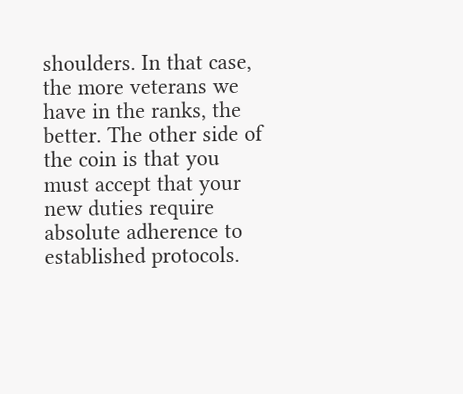shoulders. In that case, the more veterans we have in the ranks, the better. The other side of the coin is that you must accept that your new duties require absolute adherence to established protocols.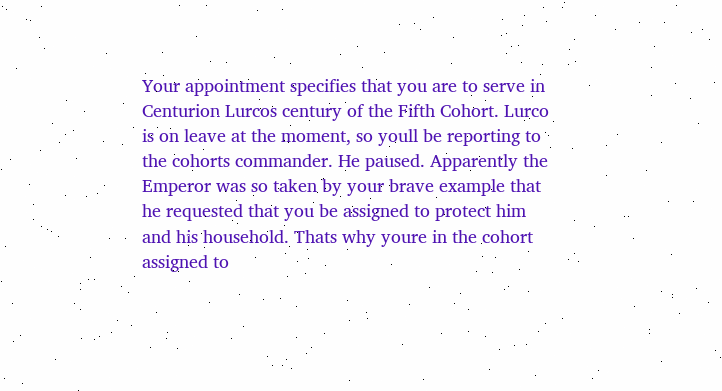Your appointment specifies that you are to serve in Centurion Lurcos century of the Fifth Cohort. Lurco is on leave at the moment, so youll be reporting to the cohorts commander. He paused. Apparently the Emperor was so taken by your brave example that he requested that you be assigned to protect him and his household. Thats why youre in the cohort assigned to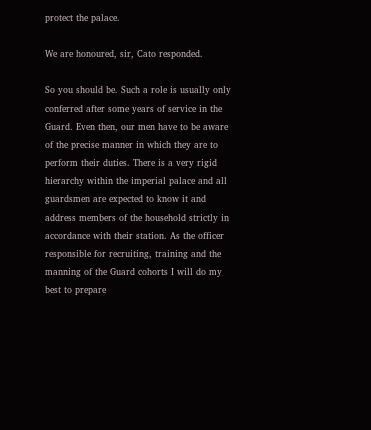protect the palace.

We are honoured, sir, Cato responded.

So you should be. Such a role is usually only conferred after some years of service in the Guard. Even then, our men have to be aware of the precise manner in which they are to perform their duties. There is a very rigid hierarchy within the imperial palace and all guardsmen are expected to know it and address members of the household strictly in accordance with their station. As the officer responsible for recruiting, training and the manning of the Guard cohorts I will do my best to prepare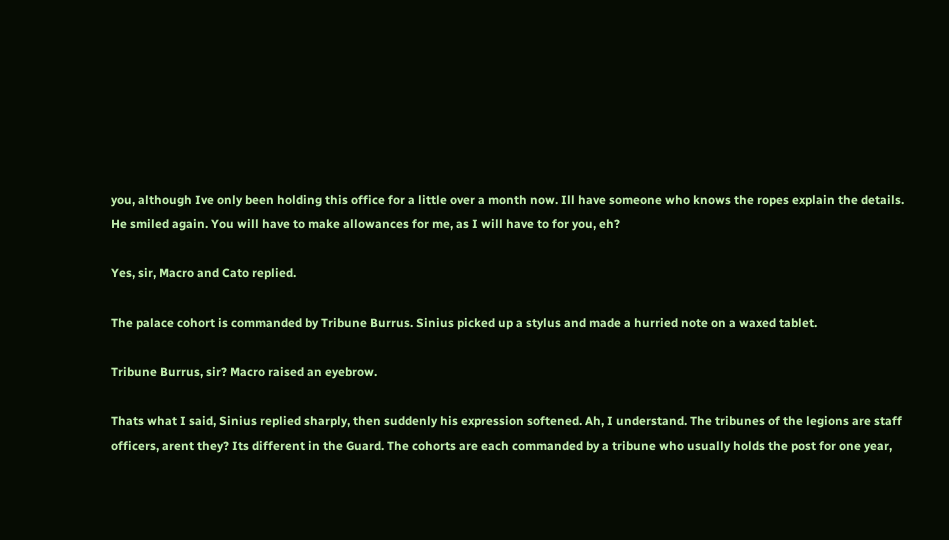you, although Ive only been holding this office for a little over a month now. Ill have someone who knows the ropes explain the details. He smiled again. You will have to make allowances for me, as I will have to for you, eh?

Yes, sir, Macro and Cato replied.

The palace cohort is commanded by Tribune Burrus. Sinius picked up a stylus and made a hurried note on a waxed tablet.

Tribune Burrus, sir? Macro raised an eyebrow.

Thats what I said, Sinius replied sharply, then suddenly his expression softened. Ah, I understand. The tribunes of the legions are staff officers, arent they? Its different in the Guard. The cohorts are each commanded by a tribune who usually holds the post for one year,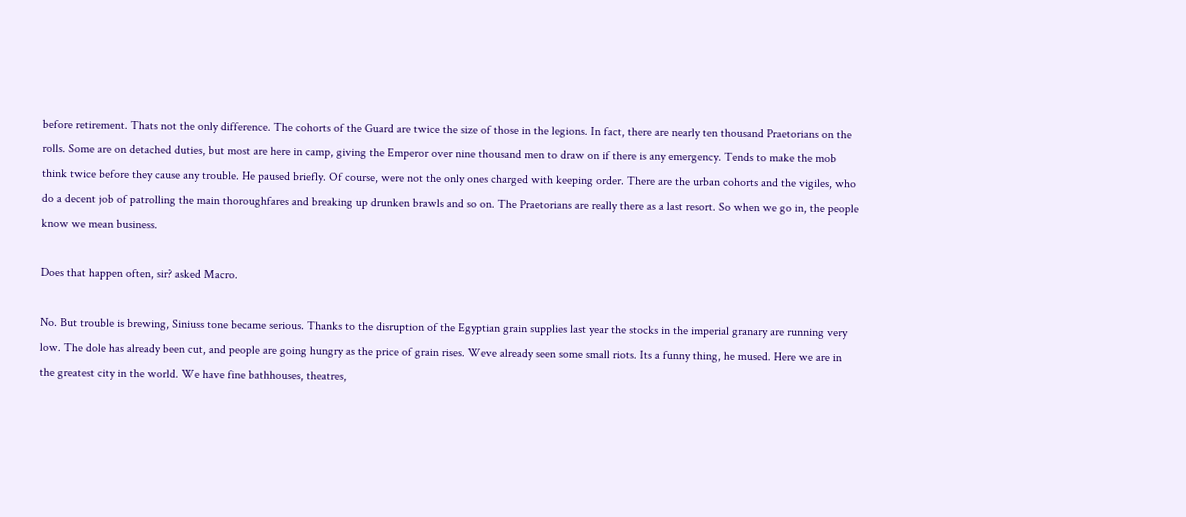before retirement. Thats not the only difference. The cohorts of the Guard are twice the size of those in the legions. In fact, there are nearly ten thousand Praetorians on the rolls. Some are on detached duties, but most are here in camp, giving the Emperor over nine thousand men to draw on if there is any emergency. Tends to make the mob think twice before they cause any trouble. He paused briefly. Of course, were not the only ones charged with keeping order. There are the urban cohorts and the vigiles, who do a decent job of patrolling the main thoroughfares and breaking up drunken brawls and so on. The Praetorians are really there as a last resort. So when we go in, the people know we mean business.

Does that happen often, sir? asked Macro.

No. But trouble is brewing, Siniuss tone became serious. Thanks to the disruption of the Egyptian grain supplies last year the stocks in the imperial granary are running very low. The dole has already been cut, and people are going hungry as the price of grain rises. Weve already seen some small riots. Its a funny thing, he mused. Here we are in the greatest city in the world. We have fine bathhouses, theatres,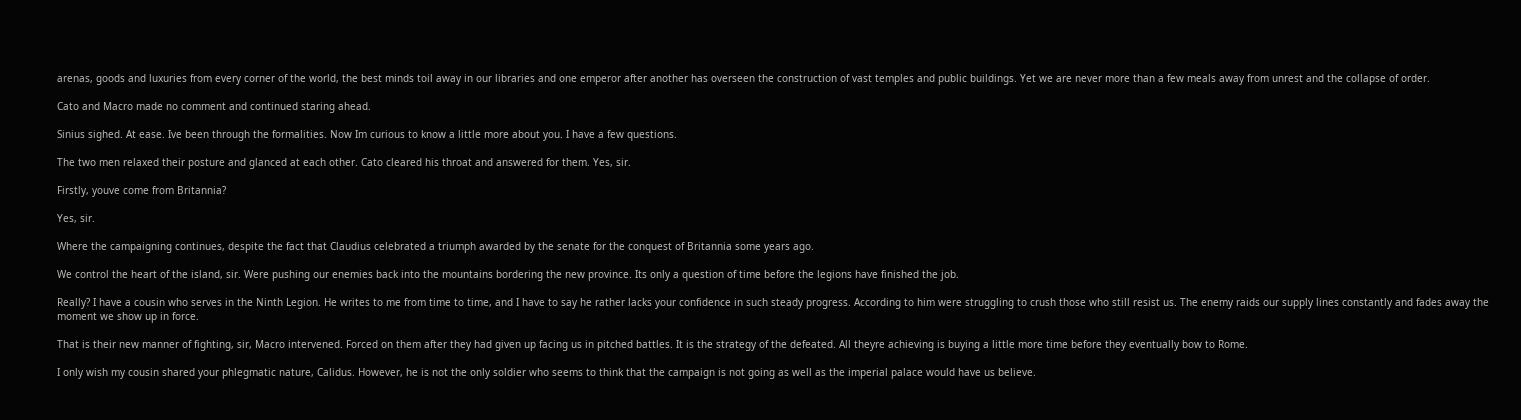arenas, goods and luxuries from every corner of the world, the best minds toil away in our libraries and one emperor after another has overseen the construction of vast temples and public buildings. Yet we are never more than a few meals away from unrest and the collapse of order.

Cato and Macro made no comment and continued staring ahead.

Sinius sighed. At ease. Ive been through the formalities. Now Im curious to know a little more about you. I have a few questions.

The two men relaxed their posture and glanced at each other. Cato cleared his throat and answered for them. Yes, sir.

Firstly, youve come from Britannia?

Yes, sir.

Where the campaigning continues, despite the fact that Claudius celebrated a triumph awarded by the senate for the conquest of Britannia some years ago.

We control the heart of the island, sir. Were pushing our enemies back into the mountains bordering the new province. Its only a question of time before the legions have finished the job.

Really? I have a cousin who serves in the Ninth Legion. He writes to me from time to time, and I have to say he rather lacks your confidence in such steady progress. According to him were struggling to crush those who still resist us. The enemy raids our supply lines constantly and fades away the moment we show up in force.

That is their new manner of fighting, sir, Macro intervened. Forced on them after they had given up facing us in pitched battles. It is the strategy of the defeated. All theyre achieving is buying a little more time before they eventually bow to Rome.

I only wish my cousin shared your phlegmatic nature, Calidus. However, he is not the only soldier who seems to think that the campaign is not going as well as the imperial palace would have us believe.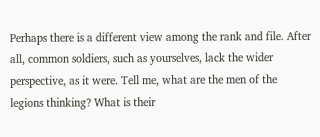Perhaps there is a different view among the rank and file. After all, common soldiers, such as yourselves, lack the wider perspective, as it were. Tell me, what are the men of the legions thinking? What is their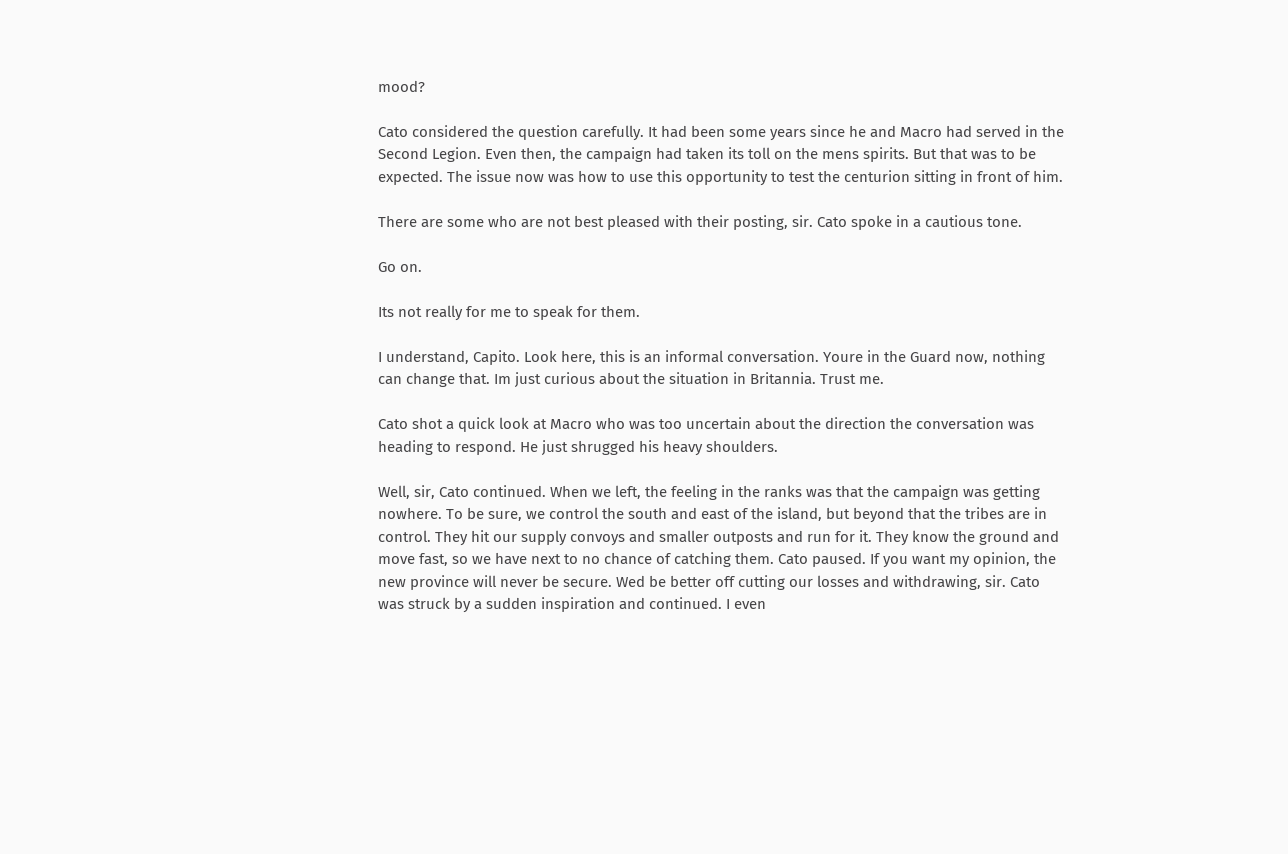mood?

Cato considered the question carefully. It had been some years since he and Macro had served in the Second Legion. Even then, the campaign had taken its toll on the mens spirits. But that was to be expected. The issue now was how to use this opportunity to test the centurion sitting in front of him.

There are some who are not best pleased with their posting, sir. Cato spoke in a cautious tone.

Go on.

Its not really for me to speak for them.

I understand, Capito. Look here, this is an informal conversation. Youre in the Guard now, nothing can change that. Im just curious about the situation in Britannia. Trust me.

Cato shot a quick look at Macro who was too uncertain about the direction the conversation was heading to respond. He just shrugged his heavy shoulders.

Well, sir, Cato continued. When we left, the feeling in the ranks was that the campaign was getting nowhere. To be sure, we control the south and east of the island, but beyond that the tribes are in control. They hit our supply convoys and smaller outposts and run for it. They know the ground and move fast, so we have next to no chance of catching them. Cato paused. If you want my opinion, the new province will never be secure. Wed be better off cutting our losses and withdrawing, sir. Cato was struck by a sudden inspiration and continued. I even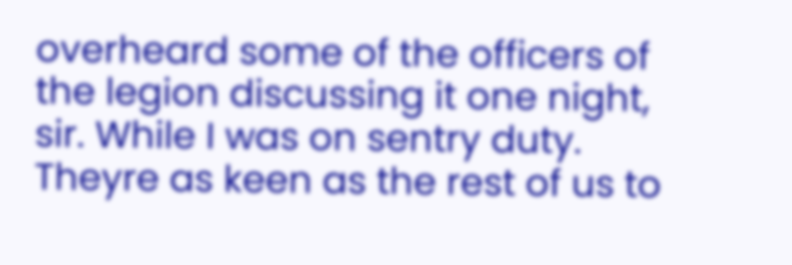overheard some of the officers of the legion discussing it one night, sir. While I was on sentry duty. Theyre as keen as the rest of us to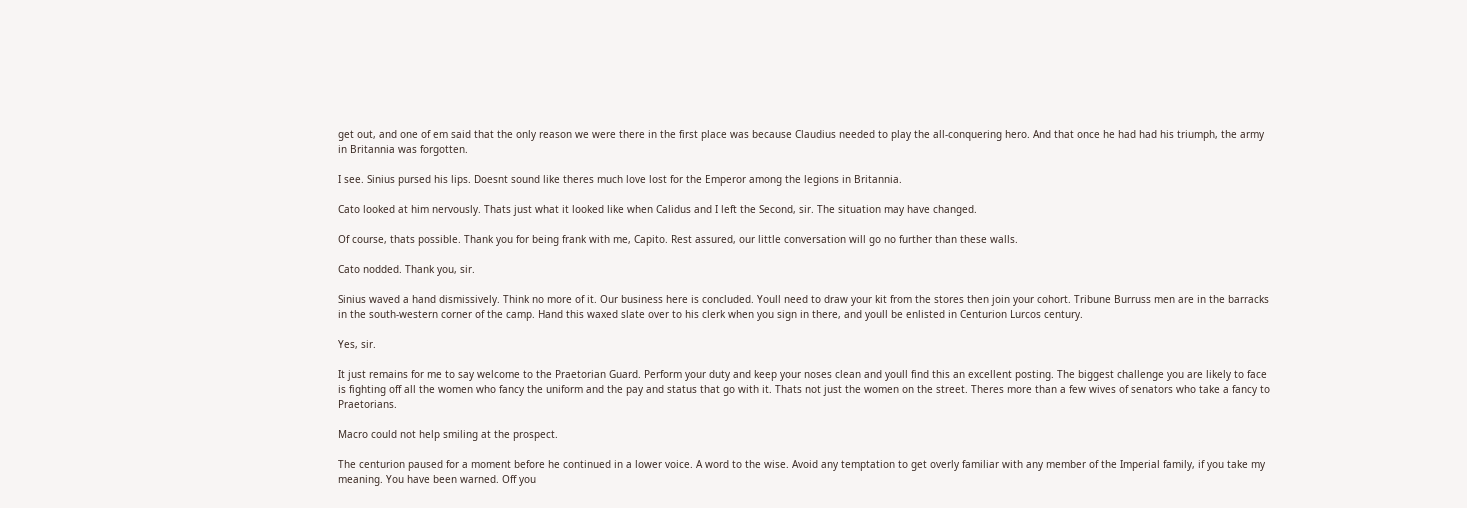get out, and one of em said that the only reason we were there in the first place was because Claudius needed to play the all-conquering hero. And that once he had had his triumph, the army in Britannia was forgotten.

I see. Sinius pursed his lips. Doesnt sound like theres much love lost for the Emperor among the legions in Britannia.

Cato looked at him nervously. Thats just what it looked like when Calidus and I left the Second, sir. The situation may have changed.

Of course, thats possible. Thank you for being frank with me, Capito. Rest assured, our little conversation will go no further than these walls.

Cato nodded. Thank you, sir.

Sinius waved a hand dismissively. Think no more of it. Our business here is concluded. Youll need to draw your kit from the stores then join your cohort. Tribune Burruss men are in the barracks in the south-western corner of the camp. Hand this waxed slate over to his clerk when you sign in there, and youll be enlisted in Centurion Lurcos century.

Yes, sir.

It just remains for me to say welcome to the Praetorian Guard. Perform your duty and keep your noses clean and youll find this an excellent posting. The biggest challenge you are likely to face is fighting off all the women who fancy the uniform and the pay and status that go with it. Thats not just the women on the street. Theres more than a few wives of senators who take a fancy to Praetorians.

Macro could not help smiling at the prospect.

The centurion paused for a moment before he continued in a lower voice. A word to the wise. Avoid any temptation to get overly familiar with any member of the Imperial family, if you take my meaning. You have been warned. Off you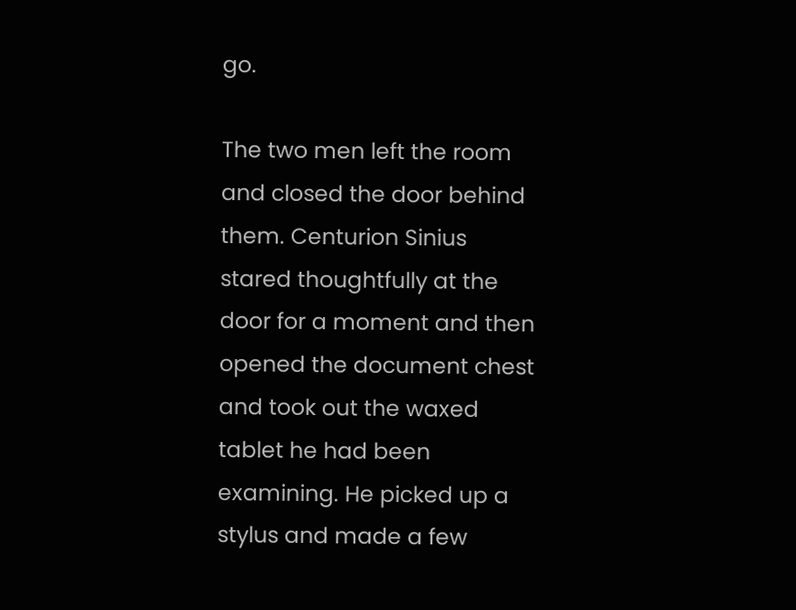go.

The two men left the room and closed the door behind them. Centurion Sinius stared thoughtfully at the door for a moment and then opened the document chest and took out the waxed tablet he had been examining. He picked up a stylus and made a few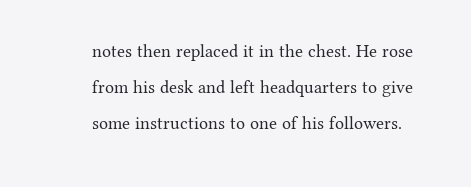notes then replaced it in the chest. He rose from his desk and left headquarters to give some instructions to one of his followers.